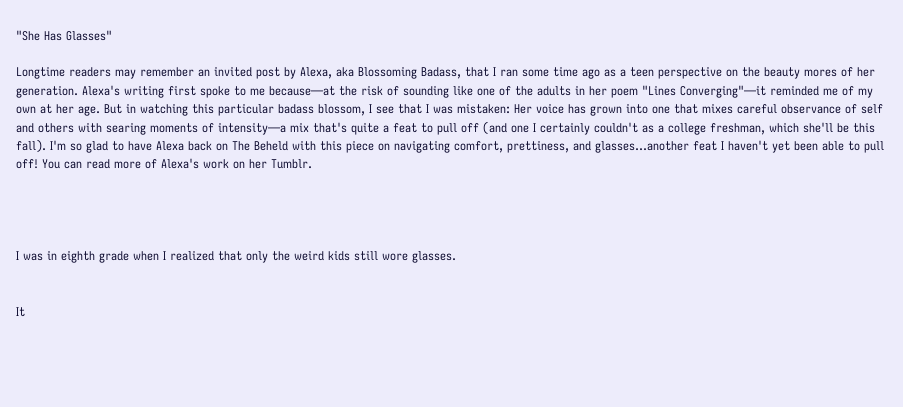"She Has Glasses"

Longtime readers may remember an invited post by Alexa, aka Blossoming Badass, that I ran some time ago as a teen perspective on the beauty mores of her generation. Alexa's writing first spoke to me because—at the risk of sounding like one of the adults in her poem "Lines Converging"—it reminded me of my own at her age. But in watching this particular badass blossom, I see that I was mistaken: Her voice has grown into one that mixes careful observance of self and others with searing moments of intensity—a mix that's quite a feat to pull off (and one I certainly couldn't as a college freshman, which she'll be this fall). I'm so glad to have Alexa back on The Beheld with this piece on navigating comfort, prettiness, and glasses...another feat I haven't yet been able to pull off! You can read more of Alexa's work on her Tumblr.




I was in eighth grade when I realized that only the weird kids still wore glasses.


It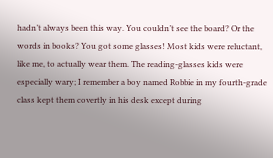hadn’t always been this way. You couldn’t see the board? Or the words in books? You got some glasses! Most kids were reluctant, like me, to actually wear them. The reading-glasses kids were especially wary; I remember a boy named Robbie in my fourth-grade class kept them covertly in his desk except during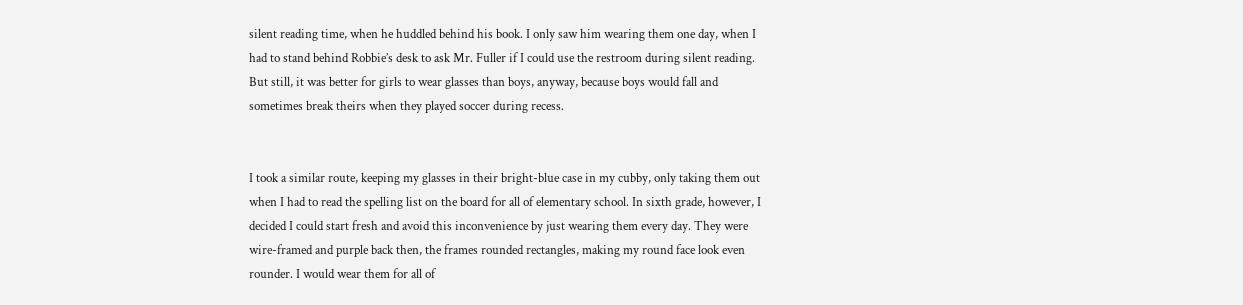silent reading time, when he huddled behind his book. I only saw him wearing them one day, when I had to stand behind Robbie’s desk to ask Mr. Fuller if I could use the restroom during silent reading. But still, it was better for girls to wear glasses than boys, anyway, because boys would fall and sometimes break theirs when they played soccer during recess.


I took a similar route, keeping my glasses in their bright-blue case in my cubby, only taking them out when I had to read the spelling list on the board for all of elementary school. In sixth grade, however, I decided I could start fresh and avoid this inconvenience by just wearing them every day. They were wire-framed and purple back then, the frames rounded rectangles, making my round face look even rounder. I would wear them for all of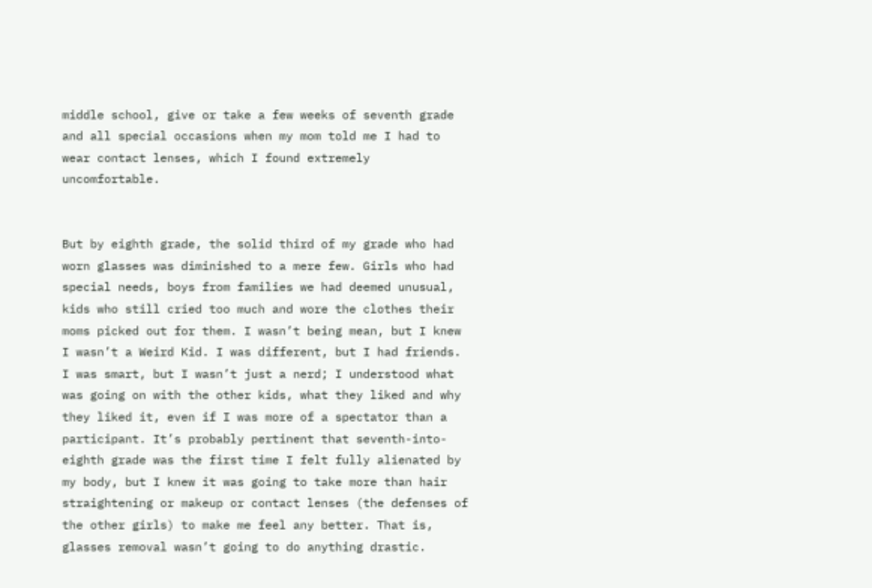middle school, give or take a few weeks of seventh grade and all special occasions when my mom told me I had to wear contact lenses, which I found extremely uncomfortable.


But by eighth grade, the solid third of my grade who had worn glasses was diminished to a mere few. Girls who had special needs, boys from families we had deemed unusual, kids who still cried too much and wore the clothes their moms picked out for them. I wasn’t being mean, but I knew I wasn’t a Weird Kid. I was different, but I had friends. I was smart, but I wasn’t just a nerd; I understood what was going on with the other kids, what they liked and why they liked it, even if I was more of a spectator than a participant. It’s probably pertinent that seventh-into-eighth grade was the first time I felt fully alienated by my body, but I knew it was going to take more than hair straightening or makeup or contact lenses (the defenses of the other girls) to make me feel any better. That is, glasses removal wasn’t going to do anything drastic.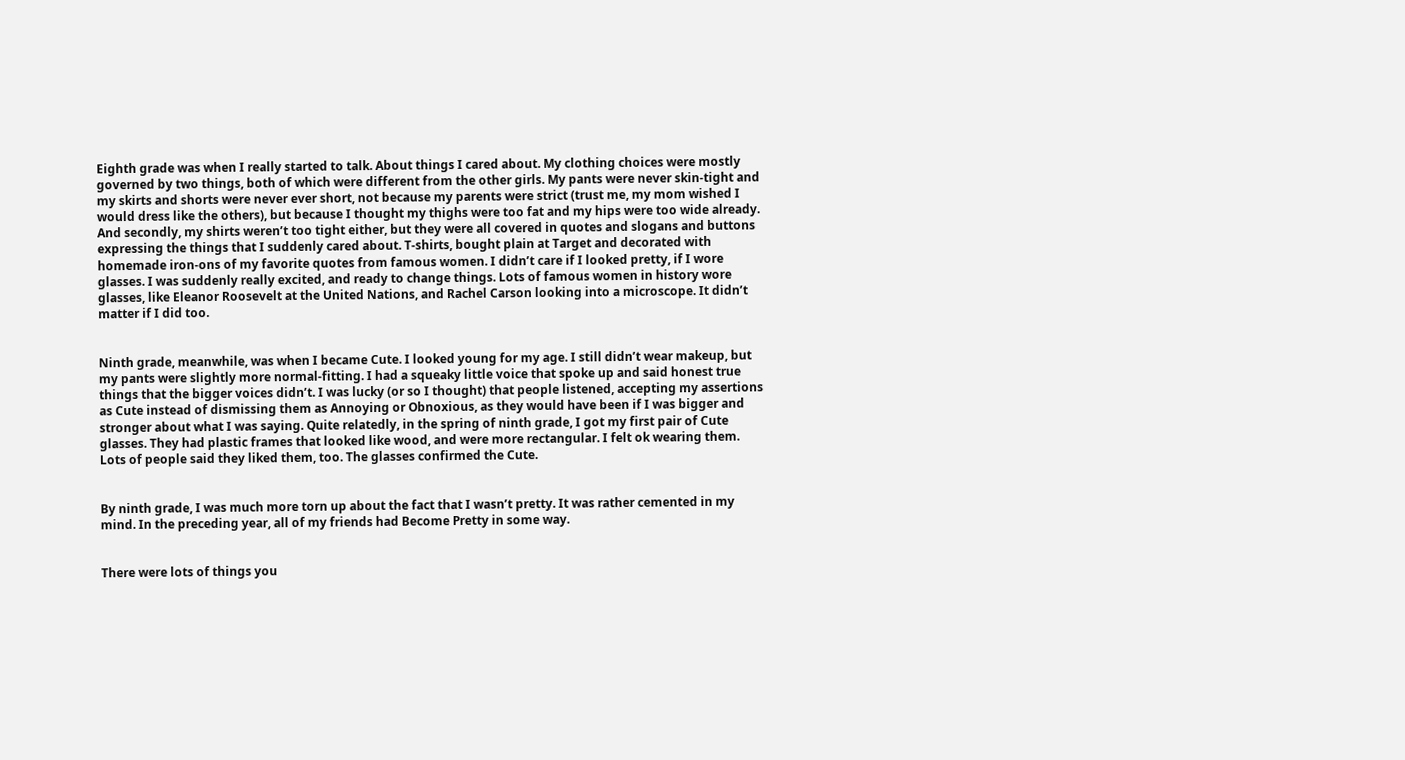Eighth grade was when I really started to talk. About things I cared about. My clothing choices were mostly governed by two things, both of which were different from the other girls. My pants were never skin-tight and my skirts and shorts were never ever short, not because my parents were strict (trust me, my mom wished I would dress like the others), but because I thought my thighs were too fat and my hips were too wide already. And secondly, my shirts weren’t too tight either, but they were all covered in quotes and slogans and buttons expressing the things that I suddenly cared about. T-shirts, bought plain at Target and decorated with homemade iron-ons of my favorite quotes from famous women. I didn’t care if I looked pretty, if I wore glasses. I was suddenly really excited, and ready to change things. Lots of famous women in history wore glasses, like Eleanor Roosevelt at the United Nations, and Rachel Carson looking into a microscope. It didn’t matter if I did too.


Ninth grade, meanwhile, was when I became Cute. I looked young for my age. I still didn’t wear makeup, but my pants were slightly more normal-fitting. I had a squeaky little voice that spoke up and said honest true things that the bigger voices didn’t. I was lucky (or so I thought) that people listened, accepting my assertions as Cute instead of dismissing them as Annoying or Obnoxious, as they would have been if I was bigger and stronger about what I was saying. Quite relatedly, in the spring of ninth grade, I got my first pair of Cute glasses. They had plastic frames that looked like wood, and were more rectangular. I felt ok wearing them. Lots of people said they liked them, too. The glasses confirmed the Cute.


By ninth grade, I was much more torn up about the fact that I wasn’t pretty. It was rather cemented in my mind. In the preceding year, all of my friends had Become Pretty in some way.


There were lots of things you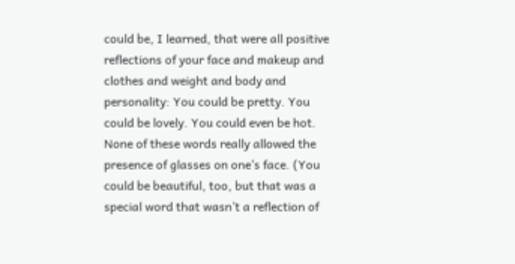could be, I learned, that were all positive reflections of your face and makeup and clothes and weight and body and personality: You could be pretty. You could be lovely. You could even be hot. None of these words really allowed the presence of glasses on one’s face. (You could be beautiful, too, but that was a special word that wasn’t a reflection of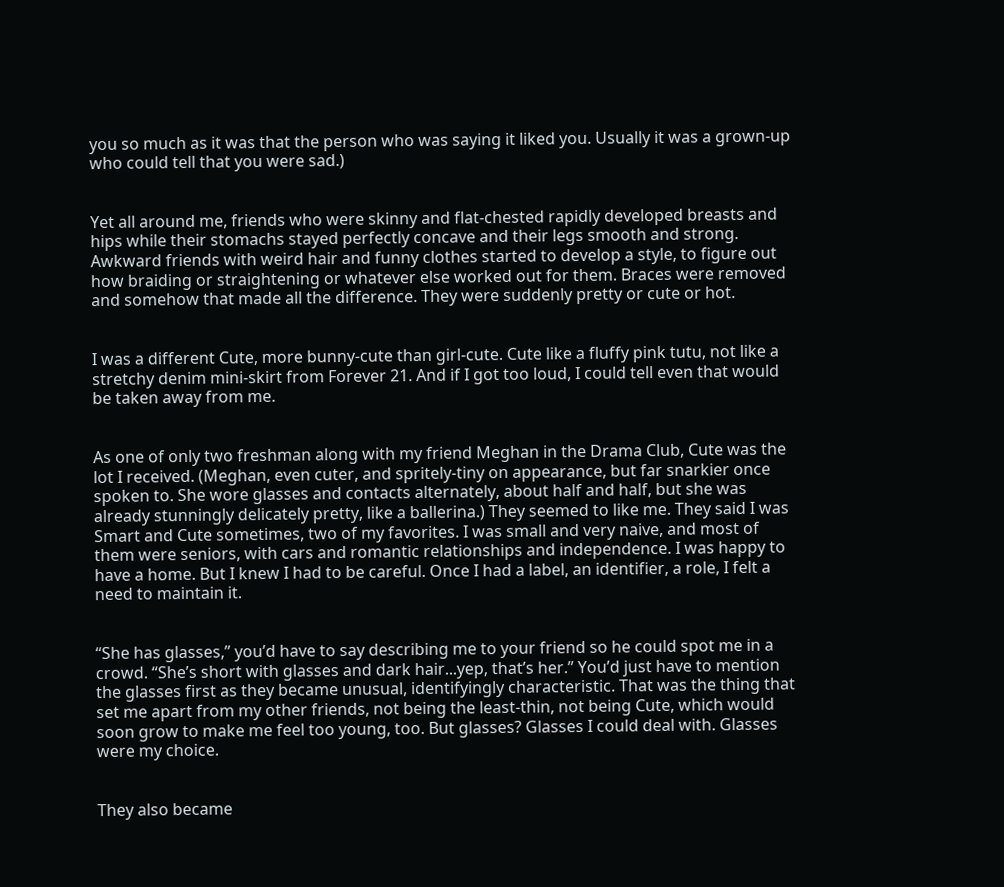you so much as it was that the person who was saying it liked you. Usually it was a grown-up who could tell that you were sad.)


Yet all around me, friends who were skinny and flat-chested rapidly developed breasts and hips while their stomachs stayed perfectly concave and their legs smooth and strong. Awkward friends with weird hair and funny clothes started to develop a style, to figure out how braiding or straightening or whatever else worked out for them. Braces were removed and somehow that made all the difference. They were suddenly pretty or cute or hot.


I was a different Cute, more bunny-cute than girl-cute. Cute like a fluffy pink tutu, not like a stretchy denim mini-skirt from Forever 21. And if I got too loud, I could tell even that would be taken away from me.


As one of only two freshman along with my friend Meghan in the Drama Club, Cute was the lot I received. (Meghan, even cuter, and spritely-tiny on appearance, but far snarkier once spoken to. She wore glasses and contacts alternately, about half and half, but she was already stunningly delicately pretty, like a ballerina.) They seemed to like me. They said I was Smart and Cute sometimes, two of my favorites. I was small and very naive, and most of them were seniors, with cars and romantic relationships and independence. I was happy to have a home. But I knew I had to be careful. Once I had a label, an identifier, a role, I felt a need to maintain it.


“She has glasses,” you’d have to say describing me to your friend so he could spot me in a crowd. “She’s short with glasses and dark hair...yep, that’s her.” You’d just have to mention the glasses first as they became unusual, identifyingly characteristic. That was the thing that set me apart from my other friends, not being the least-thin, not being Cute, which would soon grow to make me feel too young, too. But glasses? Glasses I could deal with. Glasses were my choice.


They also became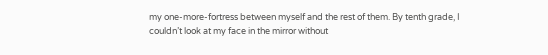my one-more-fortress between myself and the rest of them. By tenth grade, I couldn’t look at my face in the mirror without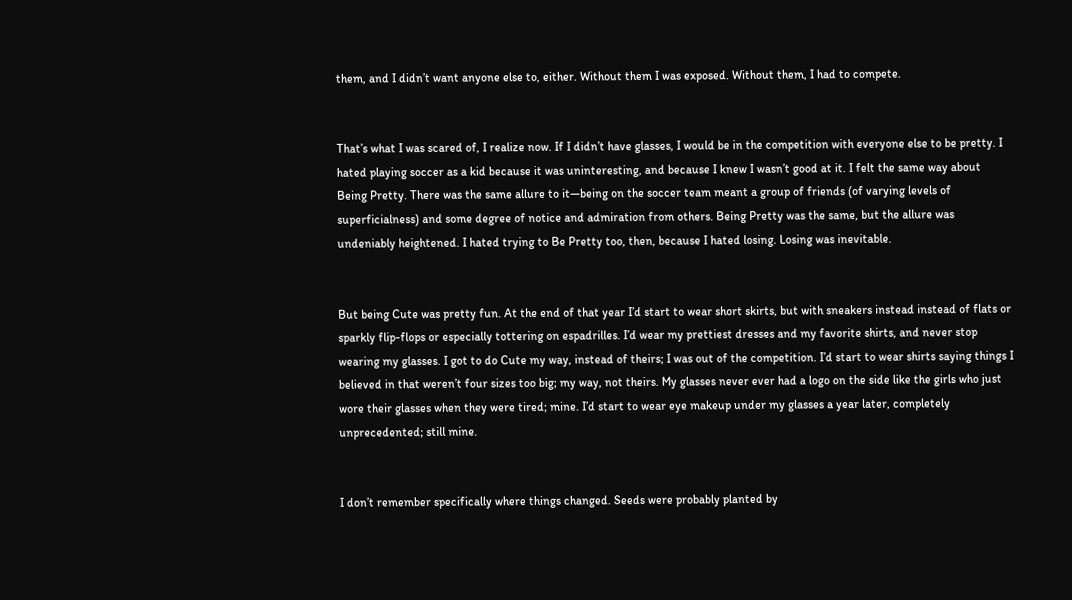them, and I didn’t want anyone else to, either. Without them I was exposed. Without them, I had to compete.


That’s what I was scared of, I realize now. If I didn’t have glasses, I would be in the competition with everyone else to be pretty. I hated playing soccer as a kid because it was uninteresting, and because I knew I wasn’t good at it. I felt the same way about Being Pretty. There was the same allure to it—being on the soccer team meant a group of friends (of varying levels of superficialness) and some degree of notice and admiration from others. Being Pretty was the same, but the allure was undeniably heightened. I hated trying to Be Pretty too, then, because I hated losing. Losing was inevitable.


But being Cute was pretty fun. At the end of that year I’d start to wear short skirts, but with sneakers instead instead of flats or sparkly flip-flops or especially tottering on espadrilles. I’d wear my prettiest dresses and my favorite shirts, and never stop wearing my glasses. I got to do Cute my way, instead of theirs; I was out of the competition. I’d start to wear shirts saying things I believed in that weren’t four sizes too big; my way, not theirs. My glasses never ever had a logo on the side like the girls who just wore their glasses when they were tired; mine. I’d start to wear eye makeup under my glasses a year later, completely unprecedented; still mine.


I don’t remember specifically where things changed. Seeds were probably planted by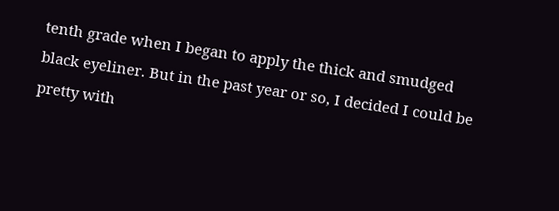tenth grade when I began to apply the thick and smudged black eyeliner. But in the past year or so, I decided I could be pretty with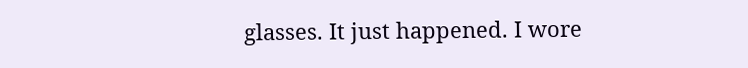glasses. It just happened. I wore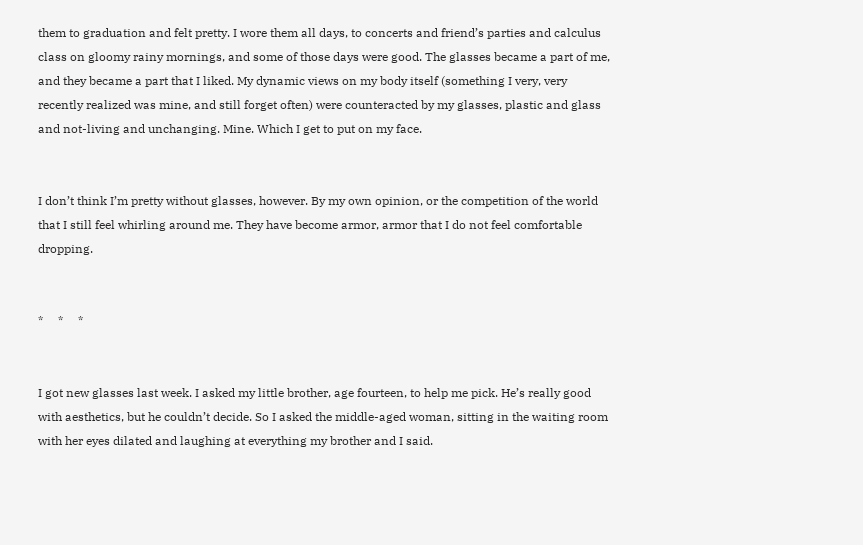them to graduation and felt pretty. I wore them all days, to concerts and friend’s parties and calculus class on gloomy rainy mornings, and some of those days were good. The glasses became a part of me, and they became a part that I liked. My dynamic views on my body itself (something I very, very recently realized was mine, and still forget often) were counteracted by my glasses, plastic and glass and not-living and unchanging. Mine. Which I get to put on my face.


I don’t think I’m pretty without glasses, however. By my own opinion, or the competition of the world that I still feel whirling around me. They have become armor, armor that I do not feel comfortable dropping.


*     *     *


I got new glasses last week. I asked my little brother, age fourteen, to help me pick. He’s really good with aesthetics, but he couldn’t decide. So I asked the middle-aged woman, sitting in the waiting room with her eyes dilated and laughing at everything my brother and I said.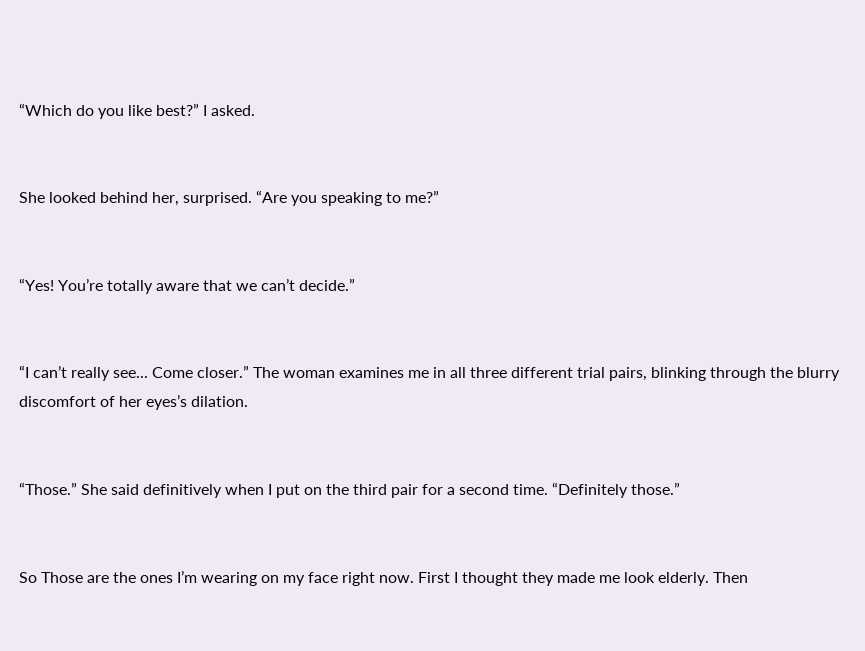“Which do you like best?” I asked.


She looked behind her, surprised. “Are you speaking to me?”


“Yes! You’re totally aware that we can’t decide.”


“I can’t really see... Come closer.” The woman examines me in all three different trial pairs, blinking through the blurry discomfort of her eyes’s dilation.


“Those.” She said definitively when I put on the third pair for a second time. “Definitely those.”


So Those are the ones I’m wearing on my face right now. First I thought they made me look elderly. Then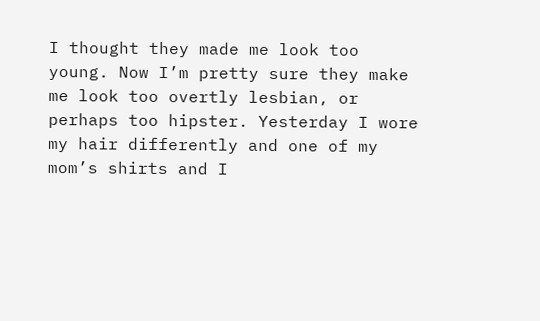I thought they made me look too young. Now I’m pretty sure they make me look too overtly lesbian, or perhaps too hipster. Yesterday I wore my hair differently and one of my mom’s shirts and I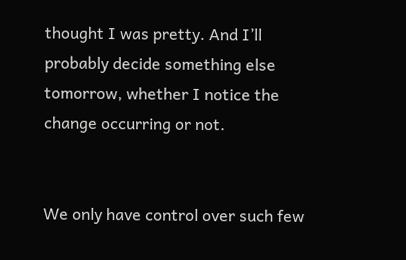thought I was pretty. And I’ll probably decide something else tomorrow, whether I notice the change occurring or not.


We only have control over such few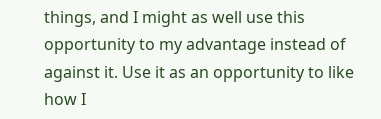things, and I might as well use this opportunity to my advantage instead of against it. Use it as an opportunity to like how I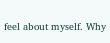feel about myself. Why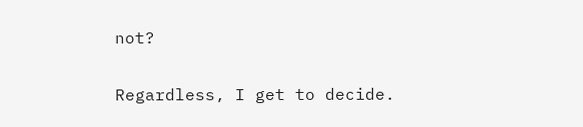not?


Regardless, I get to decide.